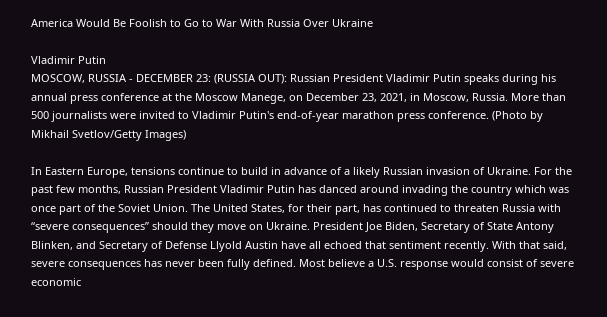America Would Be Foolish to Go to War With Russia Over Ukraine

Vladimir Putin
MOSCOW, RUSSIA - DECEMBER 23: (RUSSIA OUT): Russian President Vladimir Putin speaks during his annual press conference at the Moscow Manege, on December 23, 2021, in Moscow, Russia. More than 500 journalists were invited to Vladimir Putin's end-of-year marathon press conference. (Photo by Mikhail Svetlov/Getty Images)

In Eastern Europe, tensions continue to build in advance of a likely Russian invasion of Ukraine. For the past few months, Russian President Vladimir Putin has danced around invading the country which was once part of the Soviet Union. The United States, for their part, has continued to threaten Russia with “severe consequences” should they move on Ukraine. President Joe Biden, Secretary of State Antony Blinken, and Secretary of Defense Llyold Austin have all echoed that sentiment recently. With that said, severe consequences has never been fully defined. Most believe a U.S. response would consist of severe economic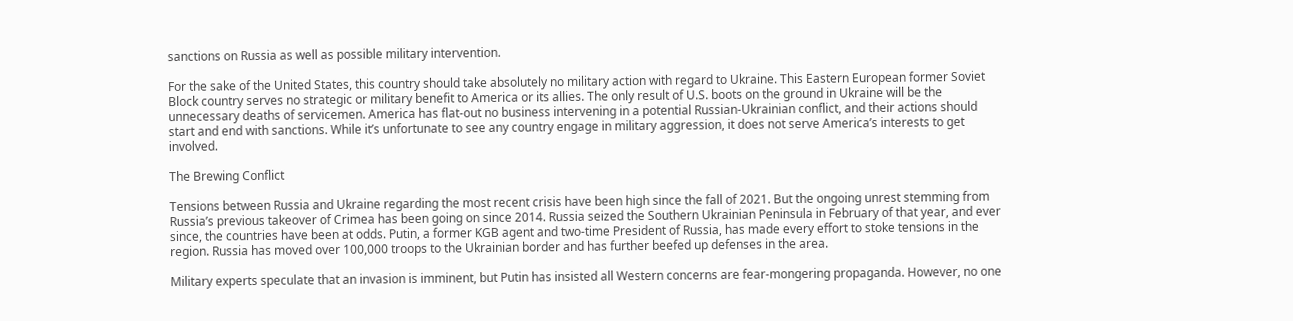sanctions on Russia as well as possible military intervention.

For the sake of the United States, this country should take absolutely no military action with regard to Ukraine. This Eastern European former Soviet Block country serves no strategic or military benefit to America or its allies. The only result of U.S. boots on the ground in Ukraine will be the unnecessary deaths of servicemen. America has flat-out no business intervening in a potential Russian-Ukrainian conflict, and their actions should start and end with sanctions. While it’s unfortunate to see any country engage in military aggression, it does not serve America’s interests to get involved.

The Brewing Conflict

Tensions between Russia and Ukraine regarding the most recent crisis have been high since the fall of 2021. But the ongoing unrest stemming from Russia’s previous takeover of Crimea has been going on since 2014. Russia seized the Southern Ukrainian Peninsula in February of that year, and ever since, the countries have been at odds. Putin, a former KGB agent and two-time President of Russia, has made every effort to stoke tensions in the region. Russia has moved over 100,000 troops to the Ukrainian border and has further beefed up defenses in the area.

Military experts speculate that an invasion is imminent, but Putin has insisted all Western concerns are fear-mongering propaganda. However, no one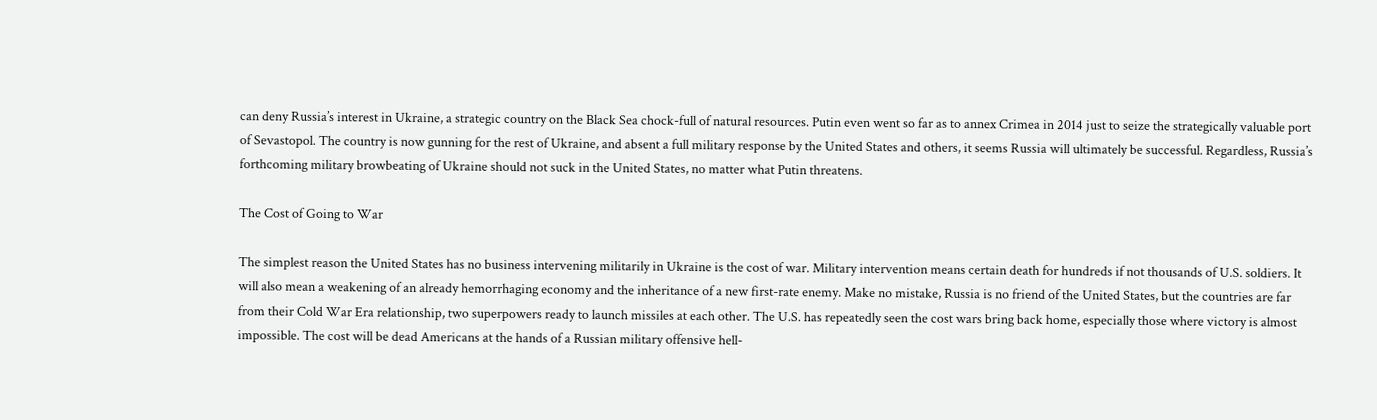can deny Russia’s interest in Ukraine, a strategic country on the Black Sea chock-full of natural resources. Putin even went so far as to annex Crimea in 2014 just to seize the strategically valuable port of Sevastopol. The country is now gunning for the rest of Ukraine, and absent a full military response by the United States and others, it seems Russia will ultimately be successful. Regardless, Russia’s forthcoming military browbeating of Ukraine should not suck in the United States, no matter what Putin threatens.

The Cost of Going to War

The simplest reason the United States has no business intervening militarily in Ukraine is the cost of war. Military intervention means certain death for hundreds if not thousands of U.S. soldiers. It will also mean a weakening of an already hemorrhaging economy and the inheritance of a new first-rate enemy. Make no mistake, Russia is no friend of the United States, but the countries are far from their Cold War Era relationship, two superpowers ready to launch missiles at each other. The U.S. has repeatedly seen the cost wars bring back home, especially those where victory is almost impossible. The cost will be dead Americans at the hands of a Russian military offensive hell-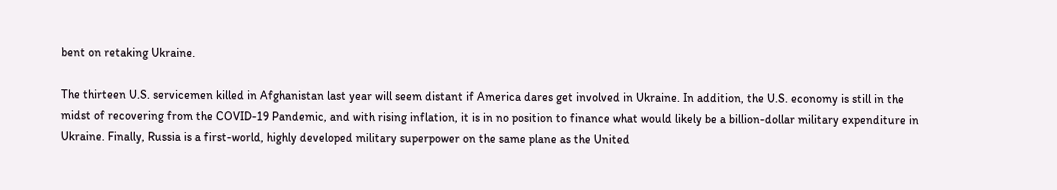bent on retaking Ukraine.

The thirteen U.S. servicemen killed in Afghanistan last year will seem distant if America dares get involved in Ukraine. In addition, the U.S. economy is still in the midst of recovering from the COVID-19 Pandemic, and with rising inflation, it is in no position to finance what would likely be a billion-dollar military expenditure in Ukraine. Finally, Russia is a first-world, highly developed military superpower on the same plane as the United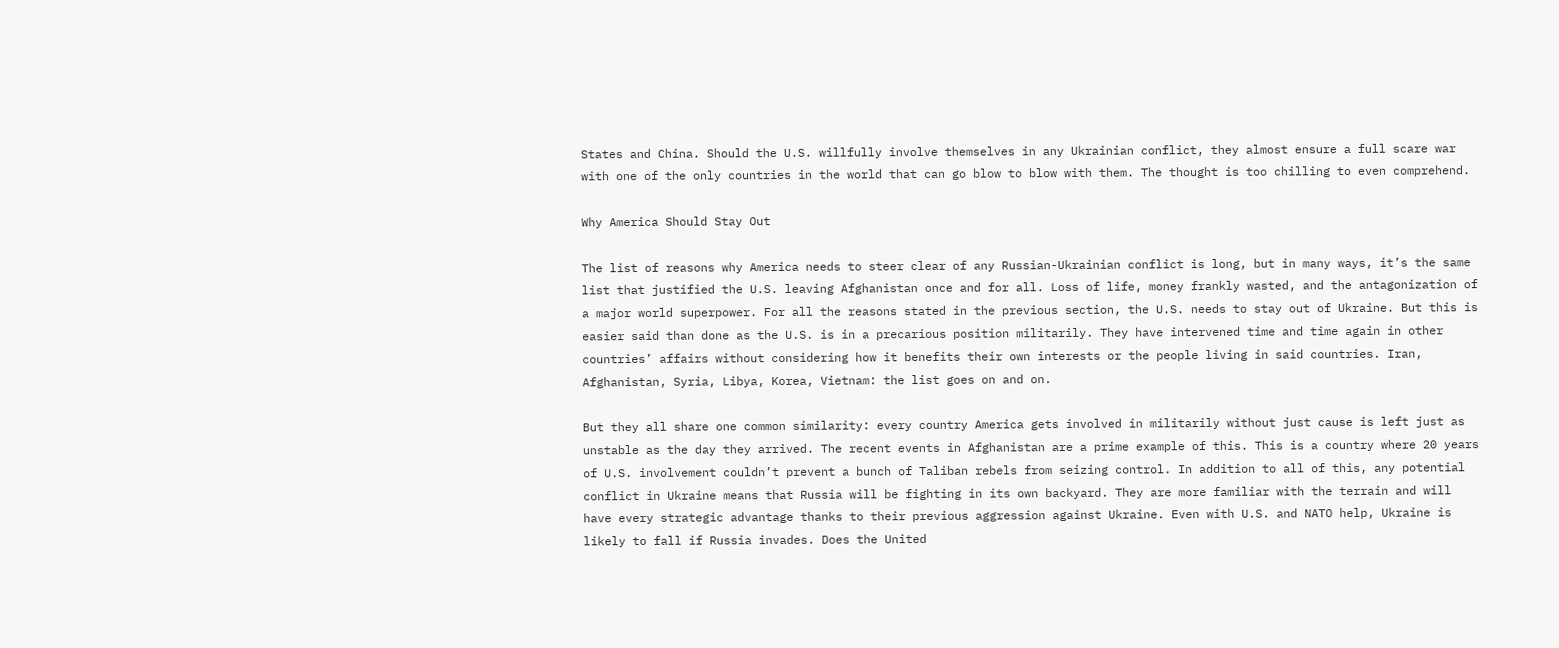States and China. Should the U.S. willfully involve themselves in any Ukrainian conflict, they almost ensure a full scare war with one of the only countries in the world that can go blow to blow with them. The thought is too chilling to even comprehend.

Why America Should Stay Out

The list of reasons why America needs to steer clear of any Russian-Ukrainian conflict is long, but in many ways, it’s the same list that justified the U.S. leaving Afghanistan once and for all. Loss of life, money frankly wasted, and the antagonization of a major world superpower. For all the reasons stated in the previous section, the U.S. needs to stay out of Ukraine. But this is easier said than done as the U.S. is in a precarious position militarily. They have intervened time and time again in other countries’ affairs without considering how it benefits their own interests or the people living in said countries. Iran, Afghanistan, Syria, Libya, Korea, Vietnam: the list goes on and on.

But they all share one common similarity: every country America gets involved in militarily without just cause is left just as unstable as the day they arrived. The recent events in Afghanistan are a prime example of this. This is a country where 20 years of U.S. involvement couldn’t prevent a bunch of Taliban rebels from seizing control. In addition to all of this, any potential conflict in Ukraine means that Russia will be fighting in its own backyard. They are more familiar with the terrain and will have every strategic advantage thanks to their previous aggression against Ukraine. Even with U.S. and NATO help, Ukraine is likely to fall if Russia invades. Does the United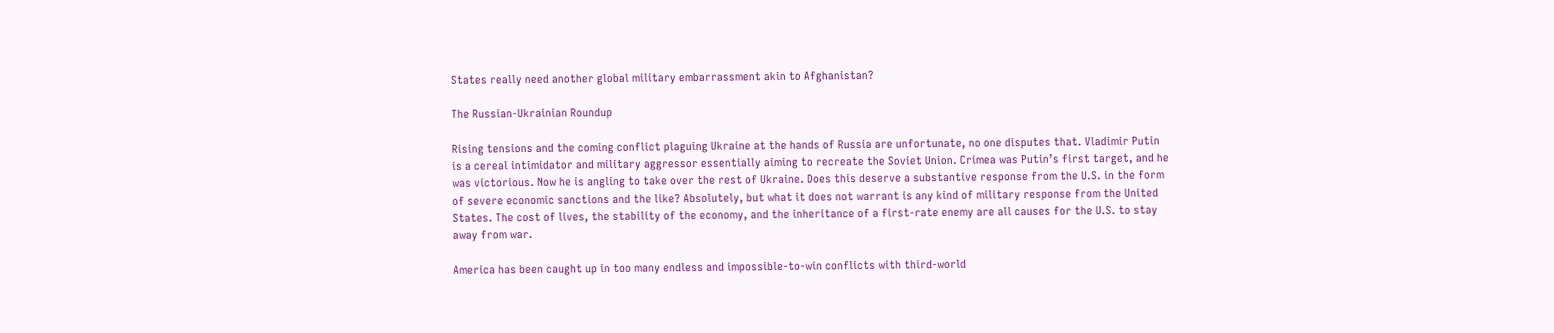States really need another global military embarrassment akin to Afghanistan?

The Russian-Ukrainian Roundup

Rising tensions and the coming conflict plaguing Ukraine at the hands of Russia are unfortunate, no one disputes that. Vladimir Putin is a cereal intimidator and military aggressor essentially aiming to recreate the Soviet Union. Crimea was Putin’s first target, and he was victorious. Now he is angling to take over the rest of Ukraine. Does this deserve a substantive response from the U.S. in the form of severe economic sanctions and the like? Absolutely, but what it does not warrant is any kind of military response from the United States. The cost of lives, the stability of the economy, and the inheritance of a first-rate enemy are all causes for the U.S. to stay away from war.

America has been caught up in too many endless and impossible-to-win conflicts with third-world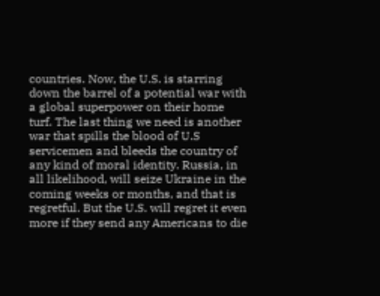countries. Now, the U.S. is starring down the barrel of a potential war with a global superpower on their home turf. The last thing we need is another war that spills the blood of U.S servicemen and bleeds the country of any kind of moral identity. Russia, in all likelihood, will seize Ukraine in the coming weeks or months, and that is regretful. But the U.S. will regret it even more if they send any Americans to die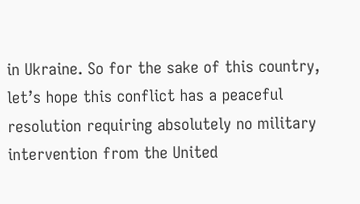in Ukraine. So for the sake of this country, let’s hope this conflict has a peaceful resolution requiring absolutely no military intervention from the United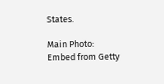States.

Main Photo:
Embed from Getty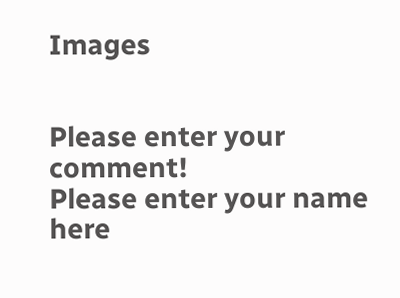Images


Please enter your comment!
Please enter your name here